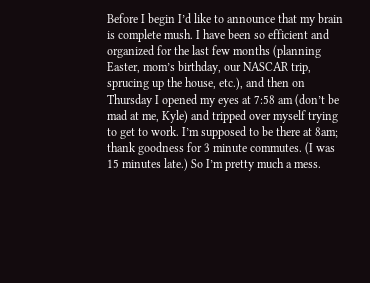Before I begin I’d like to announce that my brain is complete mush. I have been so efficient and organized for the last few months (planning Easter, mom’s birthday, our NASCAR trip, sprucing up the house, etc.), and then on Thursday I opened my eyes at 7:58 am (don’t be mad at me, Kyle) and tripped over myself trying to get to work. I’m supposed to be there at 8am; thank goodness for 3 minute commutes. (I was 15 minutes late.) So I’m pretty much a mess.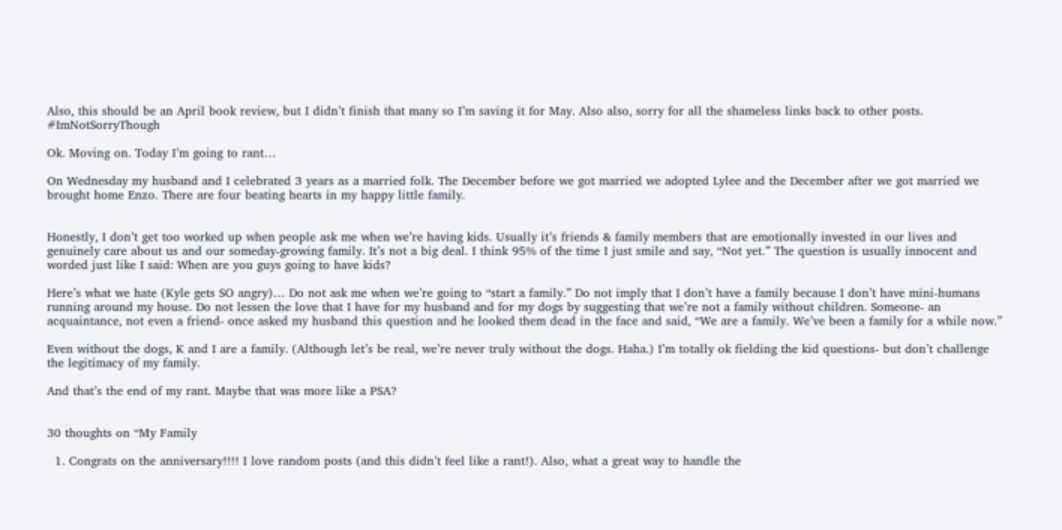Also, this should be an April book review, but I didn’t finish that many so I’m saving it for May. Also also, sorry for all the shameless links back to other posts. #ImNotSorryThough

Ok. Moving on. Today I’m going to rant…

On Wednesday my husband and I celebrated 3 years as a married folk. The December before we got married we adopted Lylee and the December after we got married we brought home Enzo. There are four beating hearts in my happy little family.


Honestly, I don’t get too worked up when people ask me when we’re having kids. Usually it’s friends & family members that are emotionally invested in our lives and genuinely care about us and our someday-growing family. It’s not a big deal. I think 95% of the time I just smile and say, “Not yet.” The question is usually innocent and worded just like I said: When are you guys going to have kids?

Here’s what we hate (Kyle gets SO angry)… Do not ask me when we’re going to “start a family.” Do not imply that I don’t have a family because I don’t have mini-humans running around my house. Do not lessen the love that I have for my husband and for my dogs by suggesting that we’re not a family without children. Someone- an acquaintance, not even a friend- once asked my husband this question and he looked them dead in the face and said, “We are a family. We’ve been a family for a while now.”

Even without the dogs, K and I are a family. (Although let’s be real, we’re never truly without the dogs. Haha.) I’m totally ok fielding the kid questions- but don’t challenge the legitimacy of my family.

And that’s the end of my rant. Maybe that was more like a PSA?


30 thoughts on “My Family

  1. Congrats on the anniversary!!!! I love random posts (and this didn’t feel like a rant!). Also, what a great way to handle the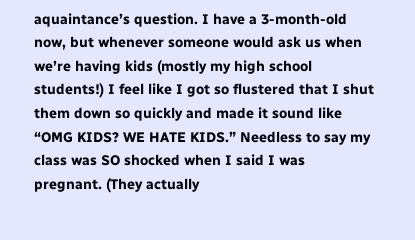aquaintance’s question. I have a 3-month-old now, but whenever someone would ask us when we’re having kids (mostly my high school students!) I feel like I got so flustered that I shut them down so quickly and made it sound like “OMG KIDS? WE HATE KIDS.” Needless to say my class was SO shocked when I said I was pregnant. (They actually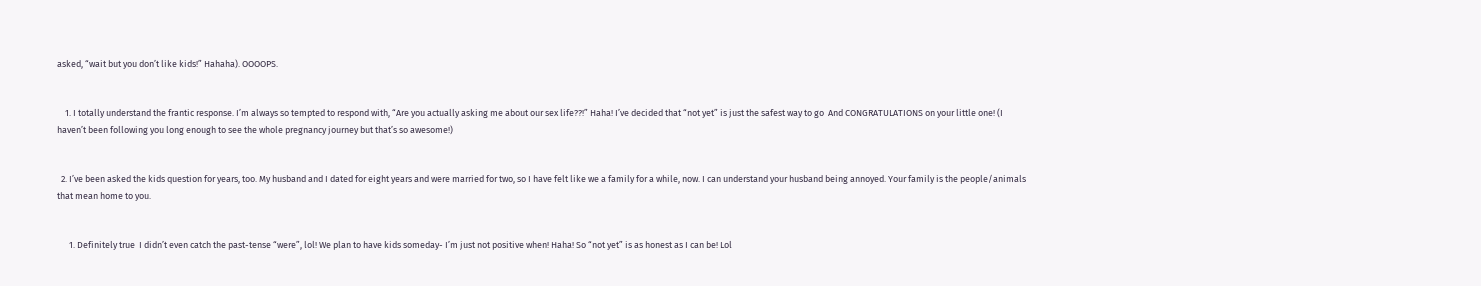asked, “wait but you don’t like kids!” Hahaha). OOOOPS.


    1. I totally understand the frantic response. I’m always so tempted to respond with, “Are you actually asking me about our sex life??!” Haha! I’ve decided that “not yet” is just the safest way to go  And CONGRATULATIONS on your little one! (I haven’t been following you long enough to see the whole pregnancy journey but that’s so awesome!)


  2. I’ve been asked the kids question for years, too. My husband and I dated for eight years and were married for two, so I have felt like we a family for a while, now. I can understand your husband being annoyed. Your family is the people/animals that mean home to you.


      1. Definitely true  I didn’t even catch the past-tense “were”, lol! We plan to have kids someday- I’m just not positive when! Haha! So “not yet” is as honest as I can be! Lol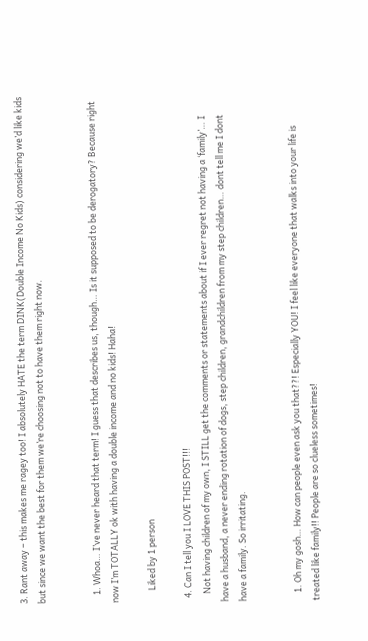3. Rant away – this makes me ragey too! I absolutely HATE the term DINK(Double Income No Kids) considering we’d like kids but since we want the best for them we’re choosing not to have them right now.


    1. Whoa… I’ve never heard that term! I guess that describes us, though… Is it supposed to be derogatory? Because right now I’m TOTALLY ok with having a double income and no kids! Haha!

      Liked by 1 person

  4. Can I tell you I LOVE THIS POST!!!
    Not having children of my own, I STILL get the comments or statements about if I ever regret not having a ‘family’… I have a husband, a never ending rotation of dogs, step children, grandchildren from my step children… dont tell me I dont have a family. So irritating.


    1. Oh my gosh… How can people even ask you that??! Especially YOU! I feel like everyone that walks into your life is treated like family!! People are so clueless sometimes!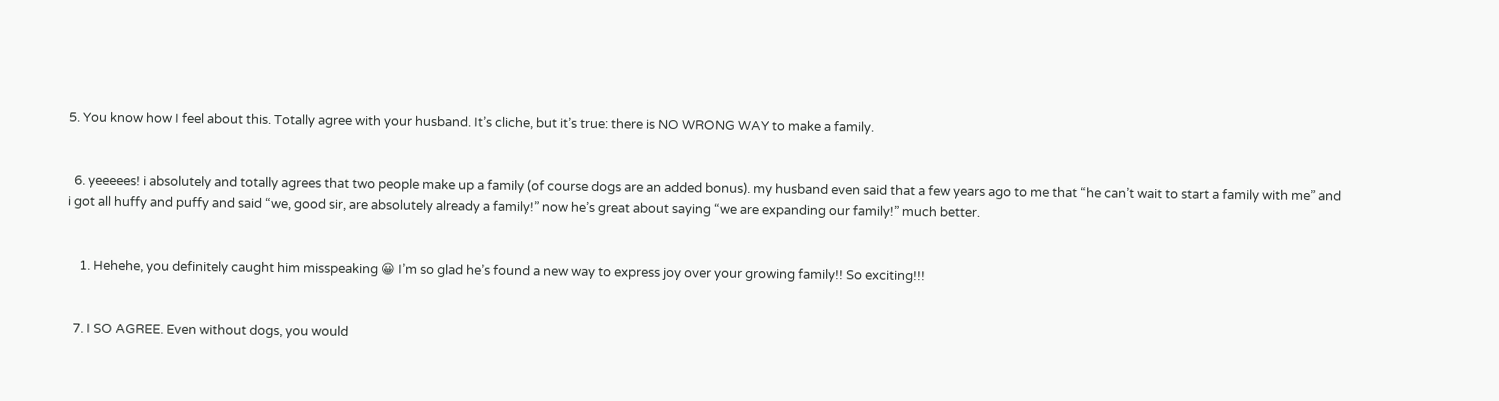5. You know how I feel about this. Totally agree with your husband. It’s cliche, but it’s true: there is NO WRONG WAY to make a family.


  6. yeeeees! i absolutely and totally agrees that two people make up a family (of course dogs are an added bonus). my husband even said that a few years ago to me that “he can’t wait to start a family with me” and i got all huffy and puffy and said “we, good sir, are absolutely already a family!” now he’s great about saying “we are expanding our family!” much better.


    1. Hehehe, you definitely caught him misspeaking 😀 I’m so glad he’s found a new way to express joy over your growing family!! So exciting!!!


  7. I SO AGREE. Even without dogs, you would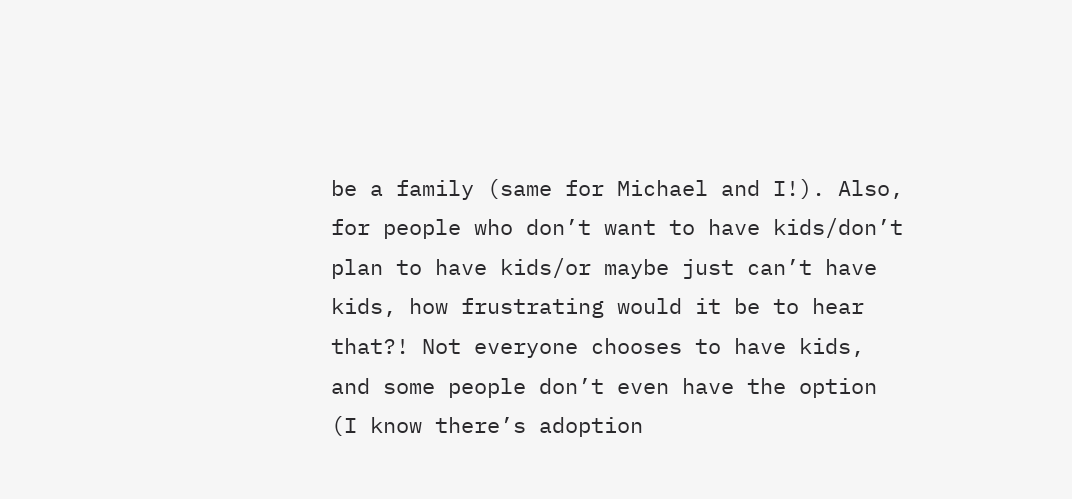be a family (same for Michael and I!). Also, for people who don’t want to have kids/don’t plan to have kids/or maybe just can’t have kids, how frustrating would it be to hear that?! Not everyone chooses to have kids, and some people don’t even have the option (I know there’s adoption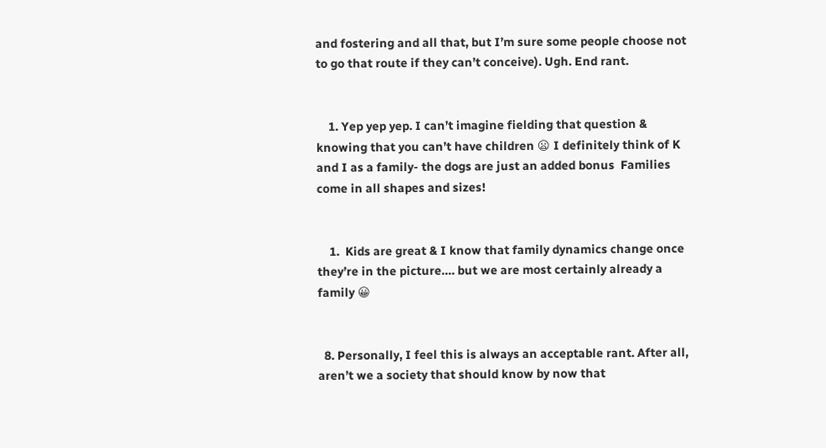and fostering and all that, but I’m sure some people choose not to go that route if they can’t conceive). Ugh. End rant.


    1. Yep yep yep. I can’t imagine fielding that question & knowing that you can’t have children 😦 I definitely think of K and I as a family- the dogs are just an added bonus  Families come in all shapes and sizes!


    1.  Kids are great & I know that family dynamics change once they’re in the picture…. but we are most certainly already a family 😀


  8. Personally, I feel this is always an acceptable rant. After all, aren’t we a society that should know by now that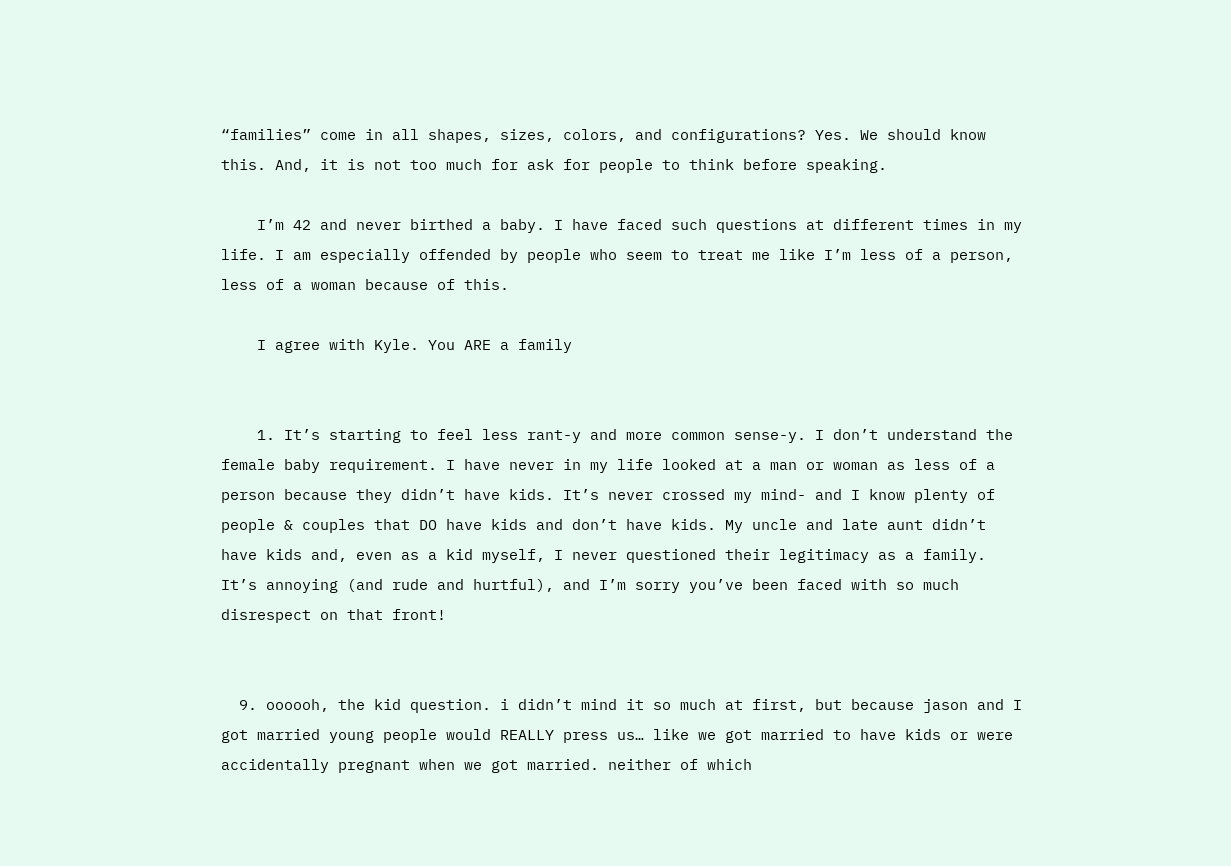“families” come in all shapes, sizes, colors, and configurations? Yes. We should know this. And, it is not too much for ask for people to think before speaking.

    I’m 42 and never birthed a baby. I have faced such questions at different times in my life. I am especially offended by people who seem to treat me like I’m less of a person, less of a woman because of this.

    I agree with Kyle. You ARE a family


    1. It’s starting to feel less rant-y and more common sense-y. I don’t understand the female baby requirement. I have never in my life looked at a man or woman as less of a person because they didn’t have kids. It’s never crossed my mind- and I know plenty of people & couples that DO have kids and don’t have kids. My uncle and late aunt didn’t have kids and, even as a kid myself, I never questioned their legitimacy as a family. It’s annoying (and rude and hurtful), and I’m sorry you’ve been faced with so much disrespect on that front!


  9. oooooh, the kid question. i didn’t mind it so much at first, but because jason and I got married young people would REALLY press us… like we got married to have kids or were accidentally pregnant when we got married. neither of which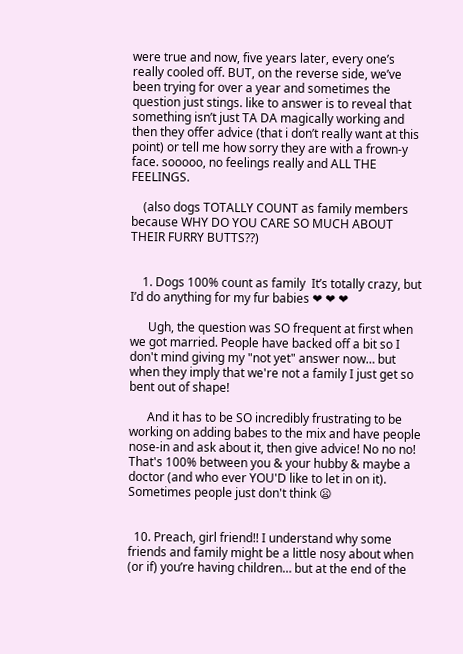were true and now, five years later, every one’s really cooled off. BUT, on the reverse side, we’ve been trying for over a year and sometimes the question just stings. like to answer is to reveal that something isn’t just TA DA magically working and then they offer advice (that i don’t really want at this point) or tell me how sorry they are with a frown-y face. sooooo, no feelings really and ALL THE FEELINGS.

    (also dogs TOTALLY COUNT as family members because WHY DO YOU CARE SO MUCH ABOUT THEIR FURRY BUTTS??)


    1. Dogs 100% count as family  It’s totally crazy, but I’d do anything for my fur babies ❤ ❤ ❤

      Ugh, the question was SO frequent at first when we got married. People have backed off a bit so I don't mind giving my "not yet" answer now… but when they imply that we're not a family I just get so bent out of shape!

      And it has to be SO incredibly frustrating to be working on adding babes to the mix and have people nose-in and ask about it, then give advice! No no no! That's 100% between you & your hubby & maybe a doctor (and who ever YOU'D like to let in on it). Sometimes people just don't think 😦


  10. Preach, girl friend!! I understand why some friends and family might be a little nosy about when (or if) you’re having children… but at the end of the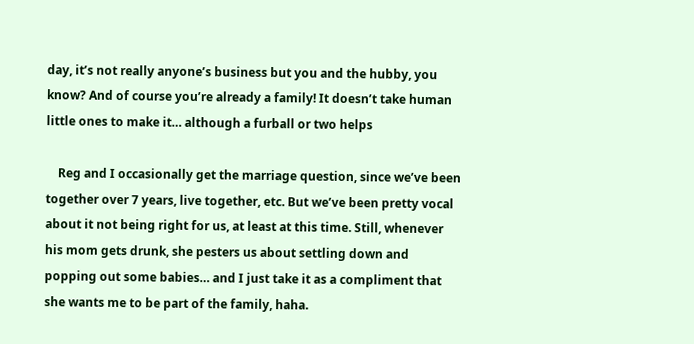day, it’s not really anyone’s business but you and the hubby, you know? And of course you’re already a family! It doesn’t take human little ones to make it… although a furball or two helps

    Reg and I occasionally get the marriage question, since we’ve been together over 7 years, live together, etc. But we’ve been pretty vocal about it not being right for us, at least at this time. Still, whenever his mom gets drunk, she pesters us about settling down and popping out some babies… and I just take it as a compliment that she wants me to be part of the family, haha.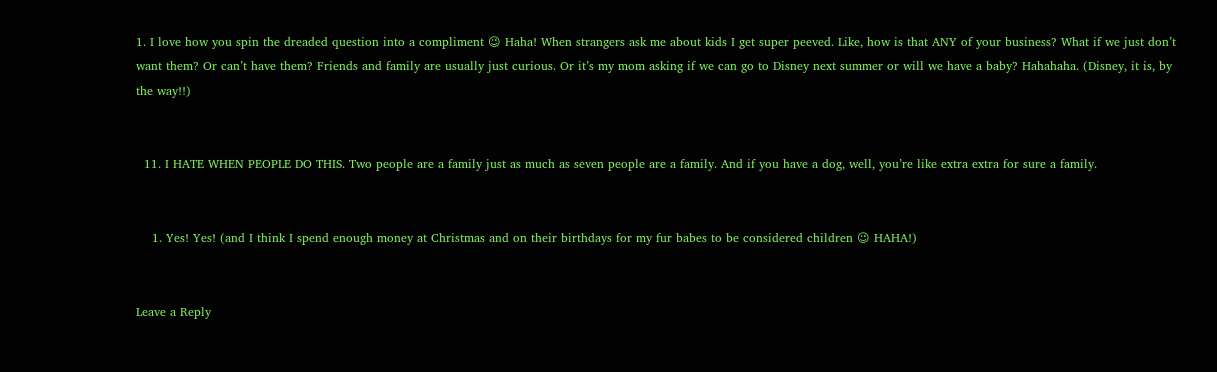1. I love how you spin the dreaded question into a compliment 😉 Haha! When strangers ask me about kids I get super peeved. Like, how is that ANY of your business? What if we just don’t want them? Or can’t have them? Friends and family are usually just curious. Or it’s my mom asking if we can go to Disney next summer or will we have a baby? Hahahaha. (Disney, it is, by the way!!)


  11. I HATE WHEN PEOPLE DO THIS. Two people are a family just as much as seven people are a family. And if you have a dog, well, you’re like extra extra for sure a family.


    1. Yes! Yes! (and I think I spend enough money at Christmas and on their birthdays for my fur babes to be considered children 😉 HAHA!)


Leave a Reply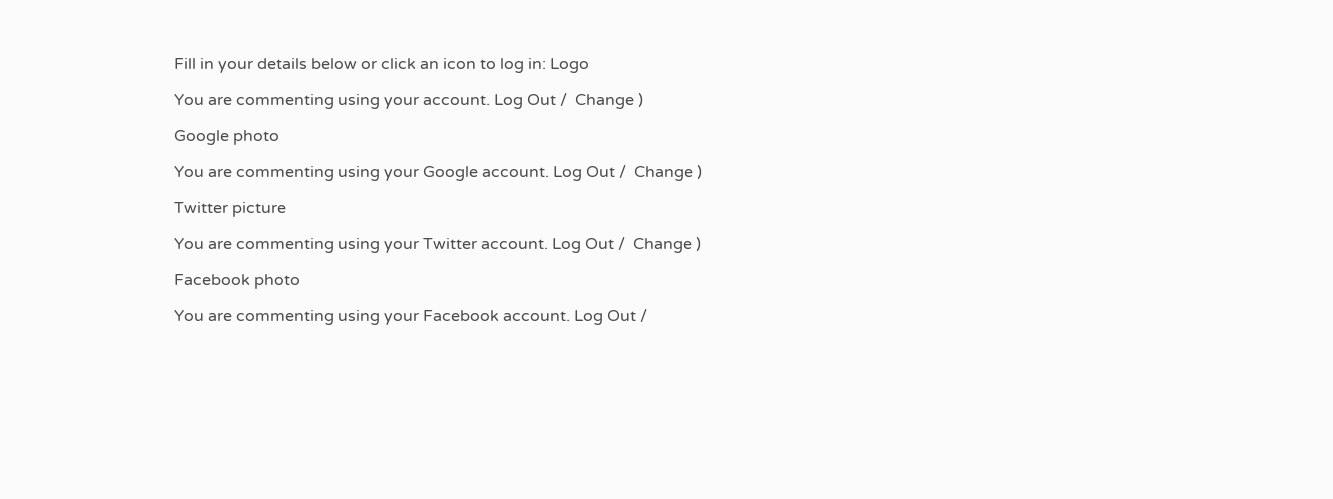Fill in your details below or click an icon to log in: Logo

You are commenting using your account. Log Out /  Change )

Google photo

You are commenting using your Google account. Log Out /  Change )

Twitter picture

You are commenting using your Twitter account. Log Out /  Change )

Facebook photo

You are commenting using your Facebook account. Log Out /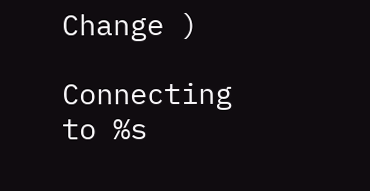Change )

Connecting to %s